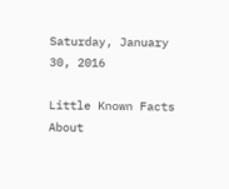Saturday, January 30, 2016

Little Known Facts About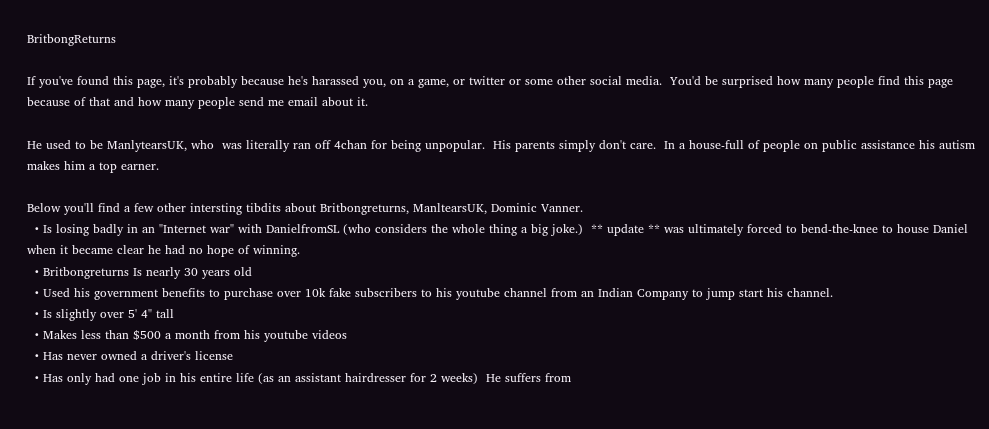BritbongReturns

If you've found this page, it's probably because he's harassed you, on a game, or twitter or some other social media.  You'd be surprised how many people find this page because of that and how many people send me email about it.

He used to be ManlytearsUK, who  was literally ran off 4chan for being unpopular.  His parents simply don't care.  In a house-full of people on public assistance his autism makes him a top earner.

Below you'll find a few other intersting tibdits about Britbongreturns, ManltearsUK, Dominic Vanner.
  • Is losing badly in an "Internet war" with DanielfromSL (who considers the whole thing a big joke.)  ** update ** was ultimately forced to bend-the-knee to house Daniel when it became clear he had no hope of winning.
  • Britbongreturns Is nearly 30 years old
  • Used his government benefits to purchase over 10k fake subscribers to his youtube channel from an Indian Company to jump start his channel.
  • Is slightly over 5' 4" tall
  • Makes less than $500 a month from his youtube videos
  • Has never owned a driver's license
  • Has only had one job in his entire life (as an assistant hairdresser for 2 weeks)  He suffers from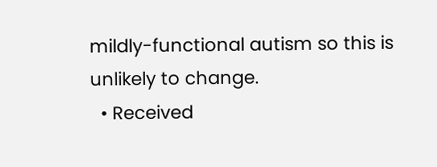mildly-functional autism so this is unlikely to change.
  • Received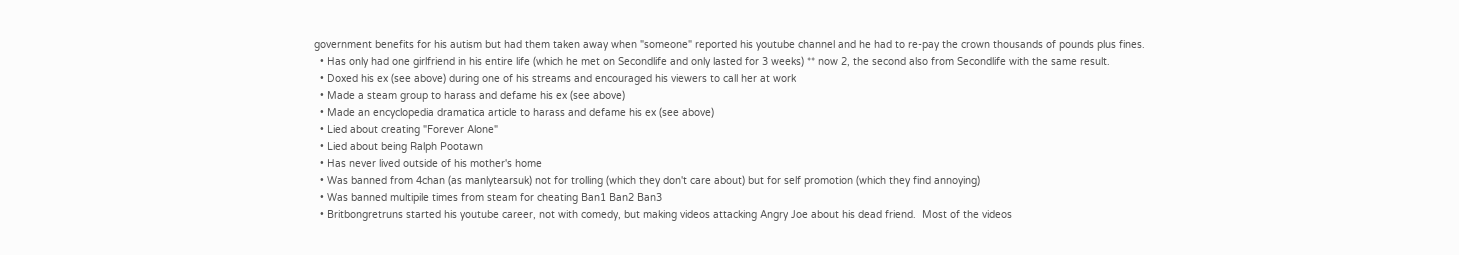government benefits for his autism but had them taken away when "someone" reported his youtube channel and he had to re-pay the crown thousands of pounds plus fines.
  • Has only had one girlfriend in his entire life (which he met on Secondlife and only lasted for 3 weeks) ** now 2, the second also from Secondlife with the same result.
  • Doxed his ex (see above) during one of his streams and encouraged his viewers to call her at work
  • Made a steam group to harass and defame his ex (see above)
  • Made an encyclopedia dramatica article to harass and defame his ex (see above)
  • Lied about creating "Forever Alone"
  • Lied about being Ralph Pootawn
  • Has never lived outside of his mother's home
  • Was banned from 4chan (as manlytearsuk) not for trolling (which they don't care about) but for self promotion (which they find annoying)
  • Was banned multipile times from steam for cheating Ban1 Ban2 Ban3
  • Britbongretruns started his youtube career, not with comedy, but making videos attacking Angry Joe about his dead friend.  Most of the videos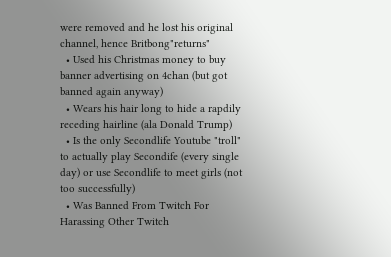were removed and he lost his original channel, hence Britbong"returns"
  • Used his Christmas money to buy banner advertising on 4chan (but got banned again anyway)
  • Wears his hair long to hide a rapdily receding hairline (ala Donald Trump)
  • Is the only Secondlife Youtube "troll" to actually play Secondife (every single day) or use Secondlife to meet girls (not too successfully)
  • Was Banned From Twitch For Harassing Other Twitch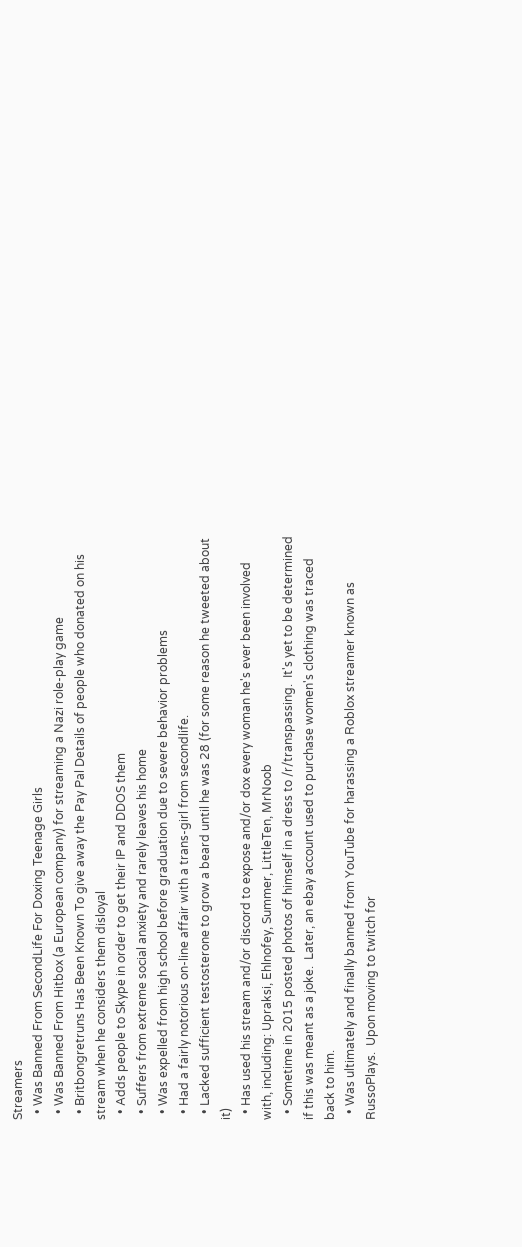Streamers
  • Was Banned From SecondLife For Doxing Teenage Girls
  • Was Banned From Hitbox (a European company) for streaming a Nazi role-play game
  • Britbongretruns Has Been Known To give away the Pay Pal Details of people who donated on his stream when he considers them disloyal
  • Adds people to Skype in order to get their IP and DDOS them
  • Suffers from extreme social anxiety and rarely leaves his home
  • Was expelled from high school before graduation due to severe behavior problems
  • Had a fairly notorious on-line affair with a trans-girl from secondlife.
  • Lacked sufficient testosterone to grow a beard until he was 28 (for some reason he tweeted about it)
  • Has used his stream and/or discord to expose and/or dox every woman he's ever been involved with, including: Upraksi, Ehlnofey, Summer, LittleTen, MrNoob
  • Sometime in 2015 posted photos of himself in a dress to /r/transpassing.  It's yet to be determined if this was meant as a joke.  Later, an ebay account used to purchase women's clothing was traced back to him.
  • Was ultimately and finally banned from YouTube for harassing a Roblox streamer known as RussoPlays.  Upon moving to twitch for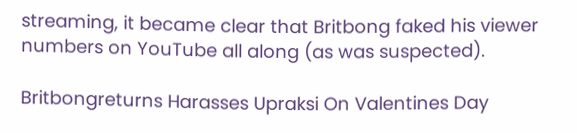streaming, it became clear that Britbong faked his viewer numbers on YouTube all along (as was suspected).

Britbongreturns Harasses Upraksi On Valentines Day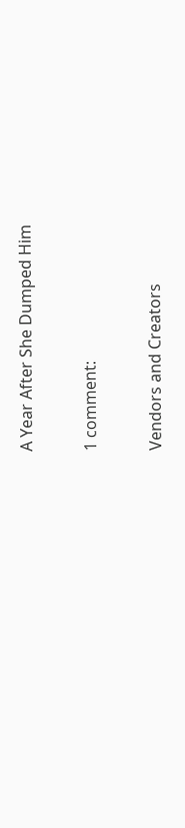A Year After She Dumped Him

1 comment:

Vendors and Creators